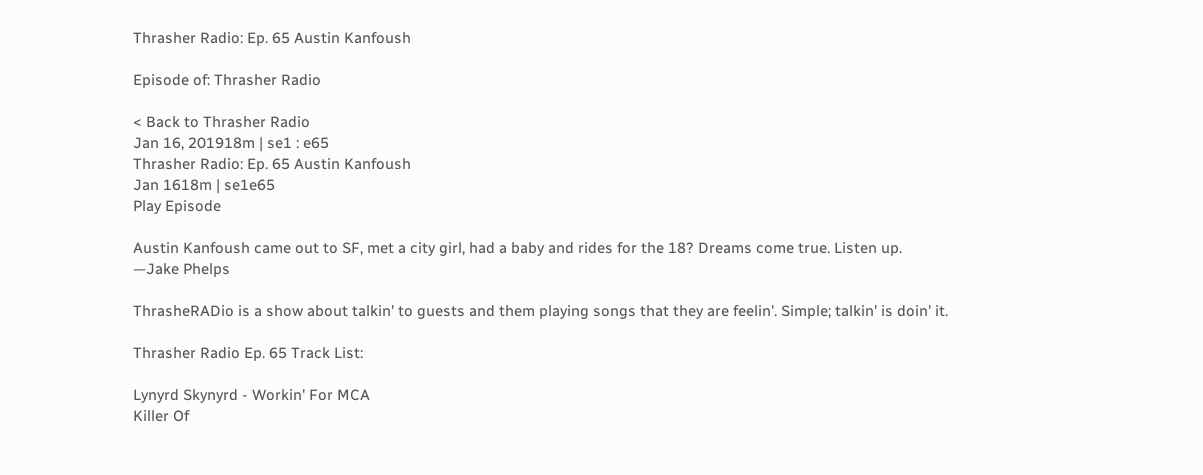Thrasher Radio: Ep. 65 Austin Kanfoush

Episode of: Thrasher Radio

< Back to Thrasher Radio
Jan 16, 201918m | se1 : e65
Thrasher Radio: Ep. 65 Austin Kanfoush
Jan 1618m | se1e65
Play Episode

Austin Kanfoush came out to SF, met a city girl, had a baby and rides for the 18? Dreams come true. Listen up. —Jake Phelps

ThrasheRADio is a show about talkin' to guests and them playing songs that they are feelin'. Simple; talkin' is doin' it.

Thrasher Radio Ep. 65 Track List:

Lynyrd Skynyrd - Workin' For MCA
Killer Of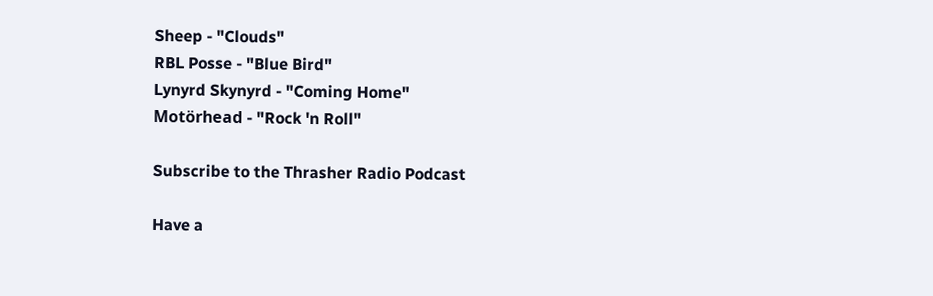Sheep - "Clouds"
RBL Posse - "Blue Bird"
Lynyrd Skynyrd - "Coming Home"
Motörhead - "Rock 'n Roll"

Subscribe to the Thrasher Radio Podcast

Have a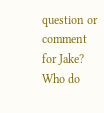question or comment for Jake? Who do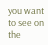you want to see on the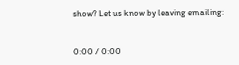show? Let us know by leaving emailing:


0:00 / 0:00